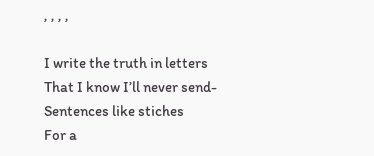, , , ,

I write the truth in letters
That I know I’ll never send-
Sentences like stiches
For a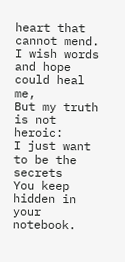heart that cannot mend.
I wish words and hope could heal me,
But my truth is not heroic:
I just want to be the secrets
You keep hidden in your notebook.